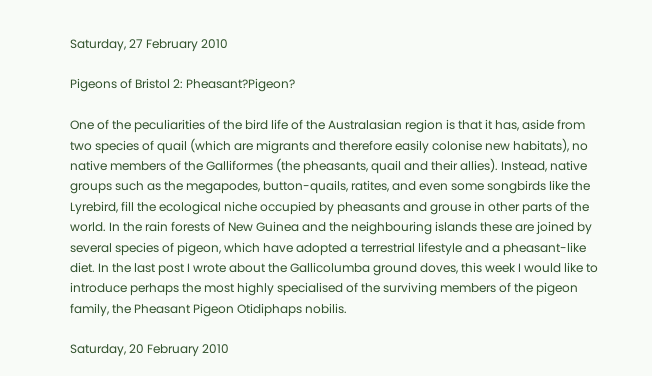Saturday, 27 February 2010

Pigeons of Bristol 2: Pheasant?Pigeon?

One of the peculiarities of the bird life of the Australasian region is that it has, aside from two species of quail (which are migrants and therefore easily colonise new habitats), no native members of the Galliformes (the pheasants, quail and their allies). Instead, native groups such as the megapodes, button-quails, ratites, and even some songbirds like the Lyrebird, fill the ecological niche occupied by pheasants and grouse in other parts of the world. In the rain forests of New Guinea and the neighbouring islands these are joined by several species of pigeon, which have adopted a terrestrial lifestyle and a pheasant-like diet. In the last post I wrote about the Gallicolumba ground doves, this week I would like to introduce perhaps the most highly specialised of the surviving members of the pigeon family, the Pheasant Pigeon Otidiphaps nobilis.

Saturday, 20 February 2010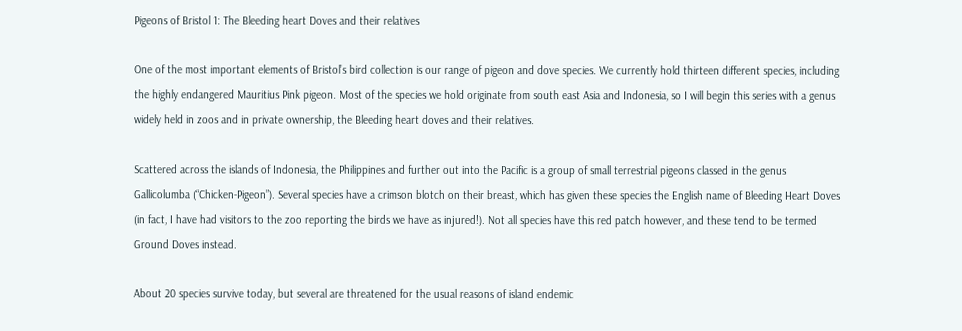Pigeons of Bristol 1: The Bleeding heart Doves and their relatives

One of the most important elements of Bristol’s bird collection is our range of pigeon and dove species. We currently hold thirteen different species, including the highly endangered Mauritius Pink pigeon. Most of the species we hold originate from south east Asia and Indonesia, so I will begin this series with a genus widely held in zoos and in private ownership, the Bleeding heart doves and their relatives.

Scattered across the islands of Indonesia, the Philippines and further out into the Pacific is a group of small terrestrial pigeons classed in the genus Gallicolumba (“Chicken-Pigeon”). Several species have a crimson blotch on their breast, which has given these species the English name of Bleeding Heart Doves (in fact, I have had visitors to the zoo reporting the birds we have as injured!). Not all species have this red patch however, and these tend to be termed Ground Doves instead.

About 20 species survive today, but several are threatened for the usual reasons of island endemic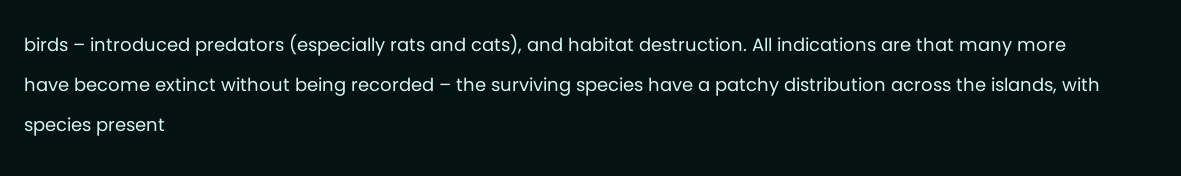birds – introduced predators (especially rats and cats), and habitat destruction. All indications are that many more have become extinct without being recorded – the surviving species have a patchy distribution across the islands, with species present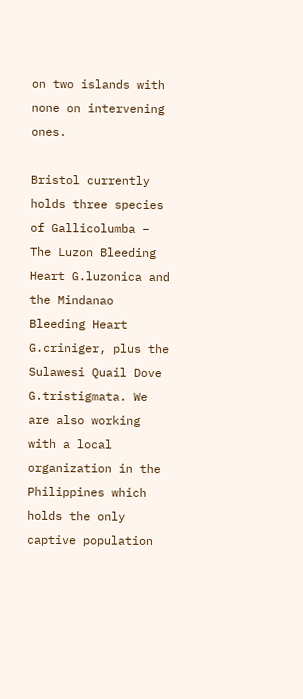on two islands with none on intervening ones.

Bristol currently holds three species of Gallicolumba – The Luzon Bleeding Heart G.luzonica and the Mindanao Bleeding Heart G.criniger, plus the Sulawesi Quail Dove G.tristigmata. We are also working with a local organization in the Philippines which holds the only captive population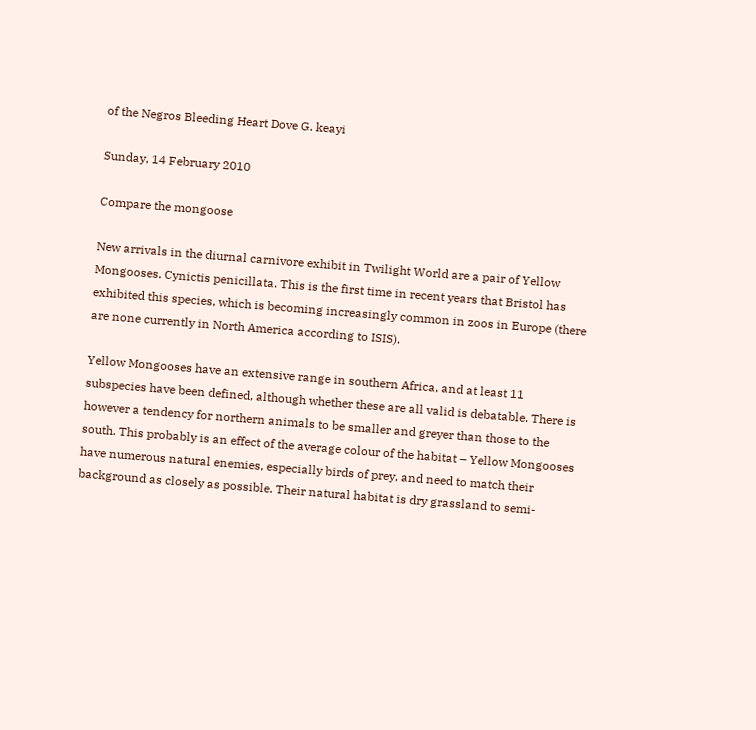of the Negros Bleeding Heart Dove G. keayi

Sunday, 14 February 2010

Compare the mongoose

New arrivals in the diurnal carnivore exhibit in Twilight World are a pair of Yellow Mongooses. Cynictis penicillata. This is the first time in recent years that Bristol has exhibited this species, which is becoming increasingly common in zoos in Europe (there are none currently in North America according to ISIS).

Yellow Mongooses have an extensive range in southern Africa, and at least 11 subspecies have been defined, although whether these are all valid is debatable. There is however a tendency for northern animals to be smaller and greyer than those to the south. This probably is an effect of the average colour of the habitat – Yellow Mongooses have numerous natural enemies, especially birds of prey, and need to match their background as closely as possible. Their natural habitat is dry grassland to semi-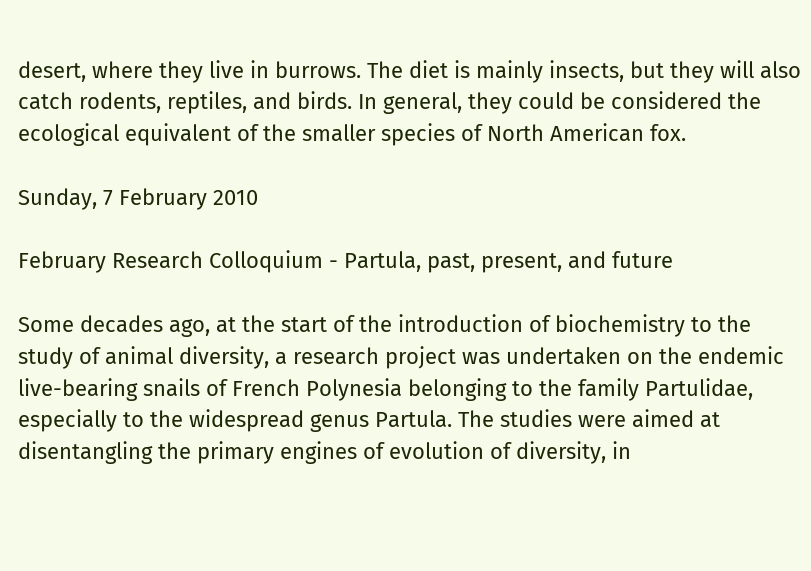desert, where they live in burrows. The diet is mainly insects, but they will also catch rodents, reptiles, and birds. In general, they could be considered the ecological equivalent of the smaller species of North American fox.

Sunday, 7 February 2010

February Research Colloquium - Partula, past, present, and future

Some decades ago, at the start of the introduction of biochemistry to the study of animal diversity, a research project was undertaken on the endemic live-bearing snails of French Polynesia belonging to the family Partulidae, especially to the widespread genus Partula. The studies were aimed at disentangling the primary engines of evolution of diversity, in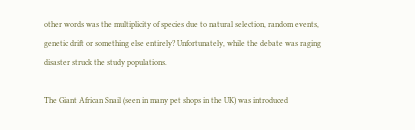other words was the multiplicity of species due to natural selection, random events, genetic drift or something else entirely? Unfortunately, while the debate was raging disaster struck the study populations.

The Giant African Snail (seen in many pet shops in the UK) was introduced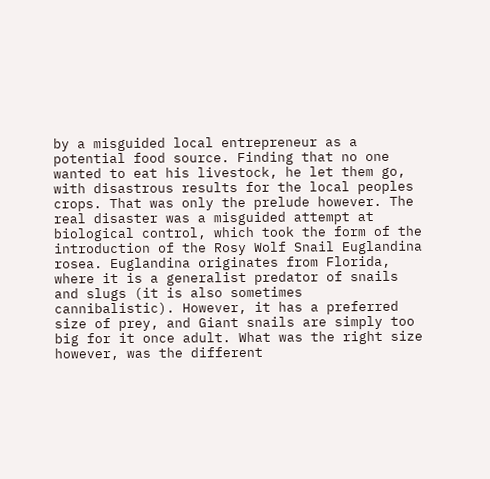by a misguided local entrepreneur as a potential food source. Finding that no one wanted to eat his livestock, he let them go, with disastrous results for the local peoples crops. That was only the prelude however. The real disaster was a misguided attempt at biological control, which took the form of the introduction of the Rosy Wolf Snail Euglandina rosea. Euglandina originates from Florida, where it is a generalist predator of snails and slugs (it is also sometimes cannibalistic). However, it has a preferred size of prey, and Giant snails are simply too big for it once adult. What was the right size however, was the different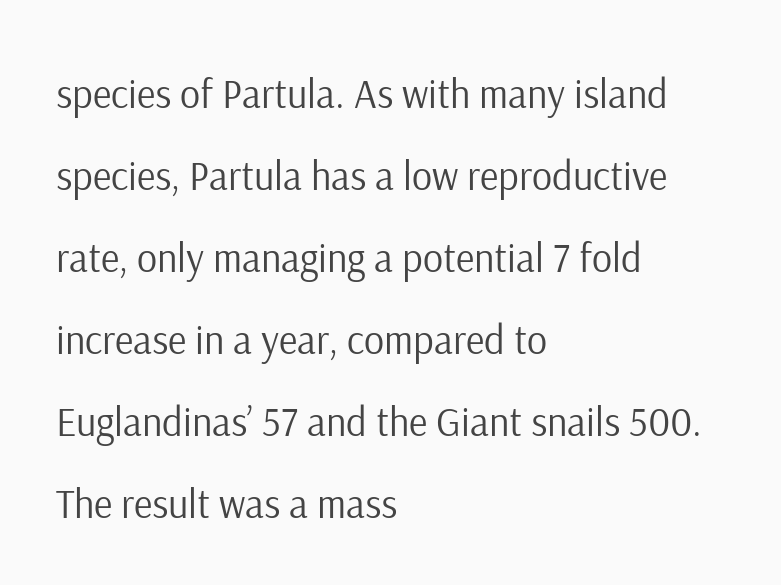species of Partula. As with many island species, Partula has a low reproductive rate, only managing a potential 7 fold increase in a year, compared to Euglandinas’ 57 and the Giant snails 500. The result was a mass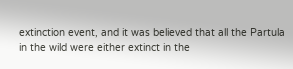extinction event, and it was believed that all the Partula in the wild were either extinct in the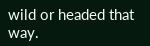wild or headed that way.